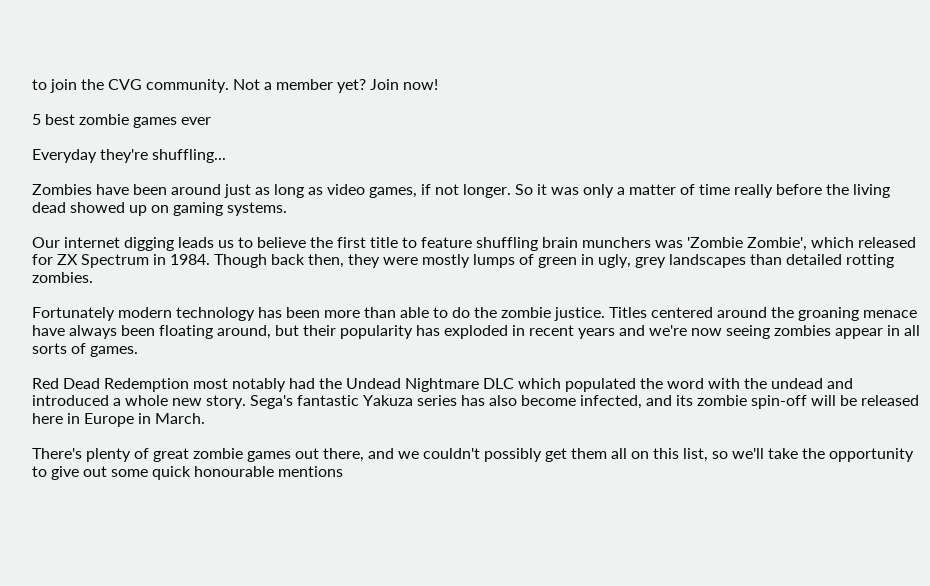to join the CVG community. Not a member yet? Join now!

5 best zombie games ever

Everyday they're shuffling...

Zombies have been around just as long as video games, if not longer. So it was only a matter of time really before the living dead showed up on gaming systems.

Our internet digging leads us to believe the first title to feature shuffling brain munchers was 'Zombie Zombie', which released for ZX Spectrum in 1984. Though back then, they were mostly lumps of green in ugly, grey landscapes than detailed rotting zombies.

Fortunately modern technology has been more than able to do the zombie justice. Titles centered around the groaning menace have always been floating around, but their popularity has exploded in recent years and we're now seeing zombies appear in all sorts of games.

Red Dead Redemption most notably had the Undead Nightmare DLC which populated the word with the undead and introduced a whole new story. Sega's fantastic Yakuza series has also become infected, and its zombie spin-off will be released here in Europe in March.

There's plenty of great zombie games out there, and we couldn't possibly get them all on this list, so we'll take the opportunity to give out some quick honourable mentions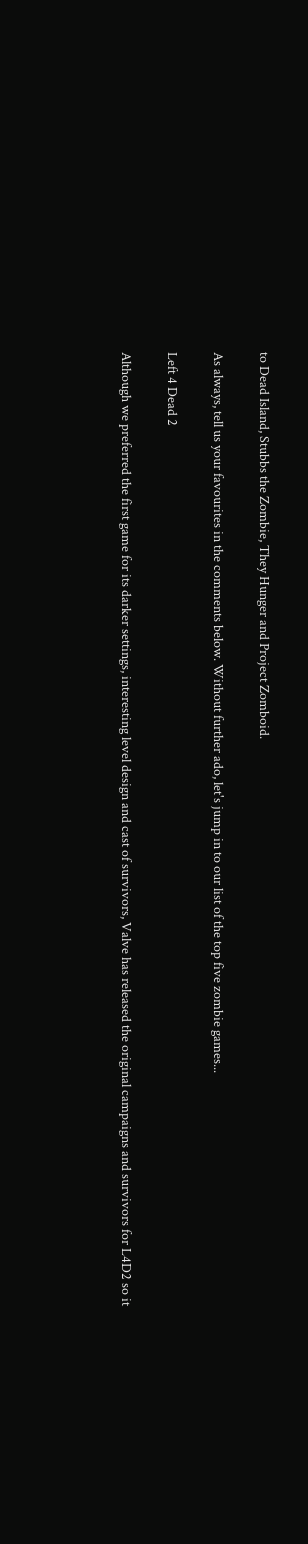to Dead Island, Stubbs the Zombie, They Hunger and Project Zomboid.

As always, tell us your favourites in the comments below. Without further ado, let's jump in to our list of the top five zombie games...

Left 4 Dead 2

Although we preferred the first game for its darker settings, interesting level design and cast of survivors, Valve has released the original campaigns and survivors for L4D2 so it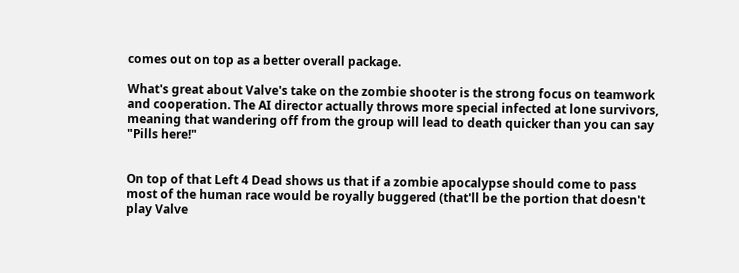comes out on top as a better overall package.

What's great about Valve's take on the zombie shooter is the strong focus on teamwork and cooperation. The AI director actually throws more special infected at lone survivors, meaning that wandering off from the group will lead to death quicker than you can say "Pills here!"


On top of that Left 4 Dead shows us that if a zombie apocalypse should come to pass most of the human race would be royally buggered (that'll be the portion that doesn't play Valve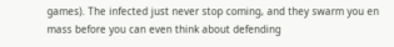games). The infected just never stop coming, and they swarm you en mass before you can even think about defending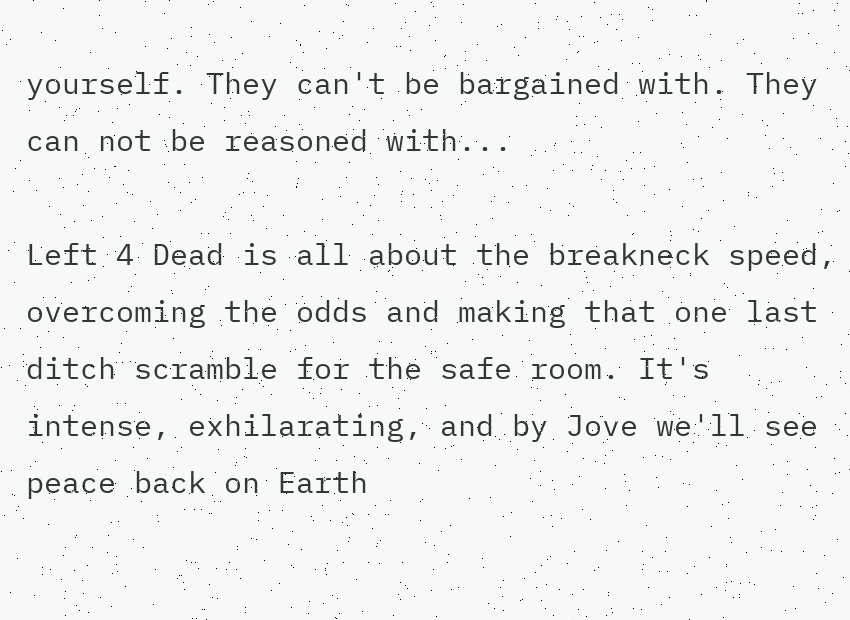yourself. They can't be bargained with. They can not be reasoned with...

Left 4 Dead is all about the breakneck speed, overcoming the odds and making that one last ditch scramble for the safe room. It's intense, exhilarating, and by Jove we'll see peace back on Earth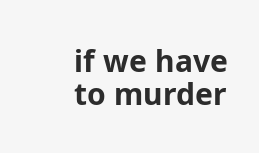if we have to murder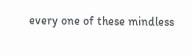every one of these mindless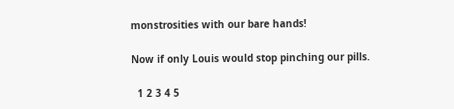monstrosities with our bare hands!

Now if only Louis would stop pinching our pills.

  1 2 3 4 5